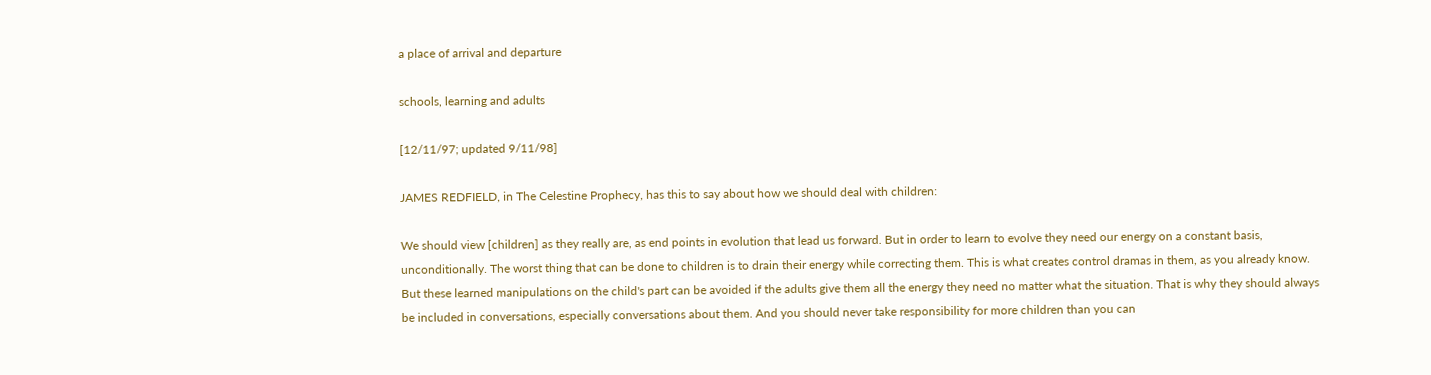a place of arrival and departure

schools, learning and adults

[12/11/97; updated 9/11/98]

JAMES REDFIELD, in The Celestine Prophecy, has this to say about how we should deal with children:

We should view [children] as they really are, as end points in evolution that lead us forward. But in order to learn to evolve they need our energy on a constant basis, unconditionally. The worst thing that can be done to children is to drain their energy while correcting them. This is what creates control dramas in them, as you already know. But these learned manipulations on the child's part can be avoided if the adults give them all the energy they need no matter what the situation. That is why they should always be included in conversations, especially conversations about them. And you should never take responsibility for more children than you can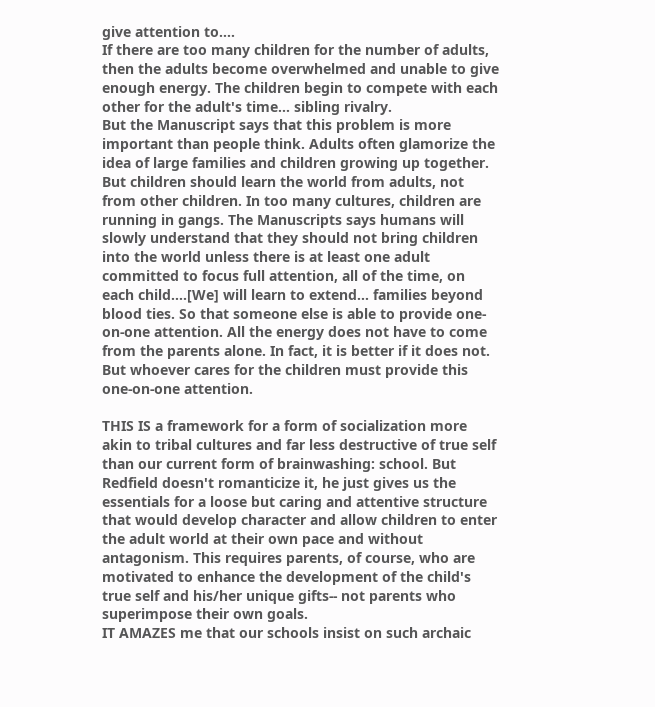give attention to....
If there are too many children for the number of adults, then the adults become overwhelmed and unable to give enough energy. The children begin to compete with each other for the adult's time... sibling rivalry.
But the Manuscript says that this problem is more important than people think. Adults often glamorize the idea of large families and children growing up together. But children should learn the world from adults, not from other children. In too many cultures, children are running in gangs. The Manuscripts says humans will slowly understand that they should not bring children into the world unless there is at least one adult committed to focus full attention, all of the time, on each child....[We] will learn to extend... families beyond blood ties. So that someone else is able to provide one-on-one attention. All the energy does not have to come from the parents alone. In fact, it is better if it does not. But whoever cares for the children must provide this one-on-one attention.

THIS IS a framework for a form of socialization more akin to tribal cultures and far less destructive of true self than our current form of brainwashing: school. But Redfield doesn't romanticize it, he just gives us the essentials for a loose but caring and attentive structure that would develop character and allow children to enter the adult world at their own pace and without antagonism. This requires parents, of course, who are motivated to enhance the development of the child's true self and his/her unique gifts-- not parents who superimpose their own goals.
IT AMAZES me that our schools insist on such archaic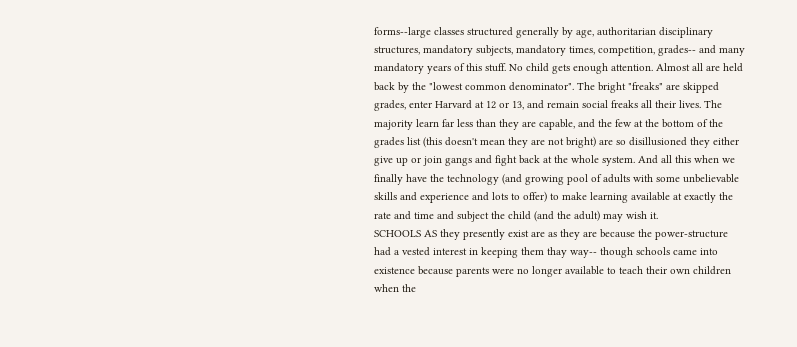forms--large classes structured generally by age, authoritarian disciplinary structures, mandatory subjects, mandatory times, competition, grades-- and many mandatory years of this stuff. No child gets enough attention. Almost all are held back by the "lowest common denominator". The bright "freaks" are skipped grades, enter Harvard at 12 or 13, and remain social freaks all their lives. The majority learn far less than they are capable, and the few at the bottom of the grades list (this doesn't mean they are not bright) are so disillusioned they either give up or join gangs and fight back at the whole system. And all this when we finally have the technology (and growing pool of adults with some unbelievable skills and experience and lots to offer) to make learning available at exactly the rate and time and subject the child (and the adult) may wish it.
SCHOOLS AS they presently exist are as they are because the power-structure had a vested interest in keeping them thay way-- though schools came into existence because parents were no longer available to teach their own children when the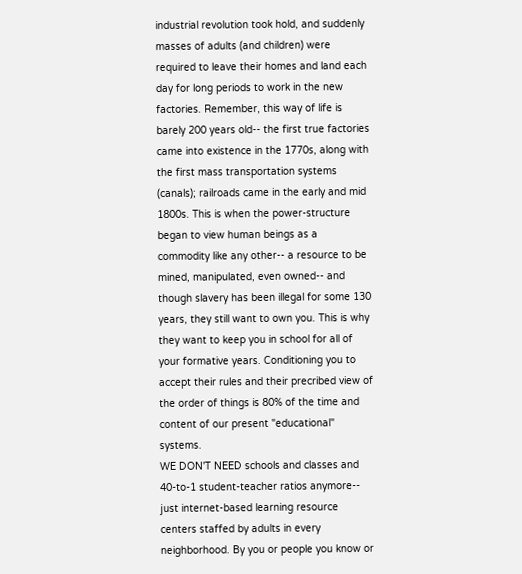industrial revolution took hold, and suddenly masses of adults (and children) were required to leave their homes and land each day for long periods to work in the new factories. Remember, this way of life is barely 200 years old-- the first true factories came into existence in the 1770s, along with the first mass transportation systems (canals); railroads came in the early and mid 1800s. This is when the power-structure began to view human beings as a commodity like any other-- a resource to be mined, manipulated, even owned-- and though slavery has been illegal for some 130 years, they still want to own you. This is why they want to keep you in school for all of your formative years. Conditioning you to accept their rules and their precribed view of the order of things is 80% of the time and content of our present "educational" systems.
WE DON'T NEED schools and classes and 40-to-1 student-teacher ratios anymore-- just internet-based learning resource centers staffed by adults in every neighborhood. By you or people you know or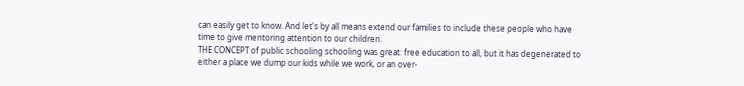can easily get to know. And let's by all means extend our families to include these people who have time to give mentoring attention to our children.
THE CONCEPT of public schooling schooling was great: free education to all, but it has degenerated to either a place we dump our kids while we work, or an over-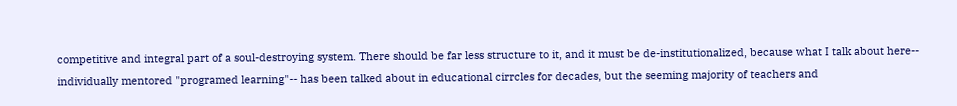competitive and integral part of a soul-destroying system. There should be far less structure to it, and it must be de-institutionalized, because what I talk about here-- individually mentored "programed learning"-- has been talked about in educational cirrcles for decades, but the seeming majority of teachers and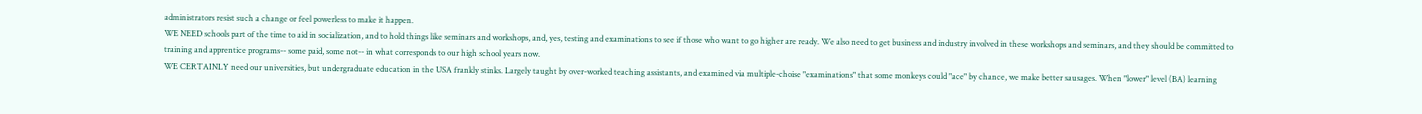administrators resist such a change or feel powerless to make it happen.
WE NEED schools part of the time to aid in socialization, and to hold things like seminars and workshops, and, yes, testing and examinations to see if those who want to go higher are ready. We also need to get business and industry involved in these workshops and seminars, and they should be committed to training and apprentice programs-- some paid, some not-- in what corresponds to our high school years now.
WE CERTAINLY need our universities, but undergraduate education in the USA frankly stinks. Largely taught by over-worked teaching assistants, and examined via multiple-choise "examinations" that some monkeys could "ace" by chance, we make better sausages. When "lower" level (BA) learning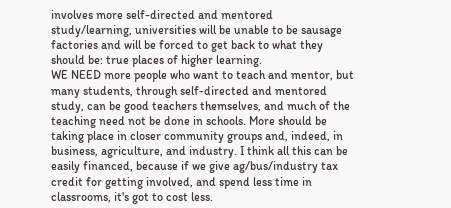involves more self-directed and mentored study/learning, universities will be unable to be sausage factories and will be forced to get back to what they should be: true places of higher learning.
WE NEED more people who want to teach and mentor, but many students, through self-directed and mentored study, can be good teachers themselves, and much of the teaching need not be done in schools. More should be taking place in closer community groups and, indeed, in business, agriculture, and industry. I think all this can be easily financed, because if we give ag/bus/industry tax credit for getting involved, and spend less time in classrooms, it's got to cost less.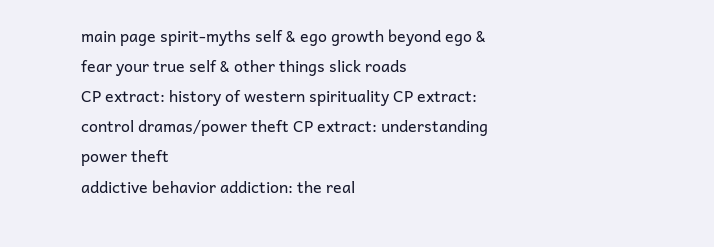main page spirit-myths self & ego growth beyond ego & fear your true self & other things slick roads
CP extract: history of western spirituality CP extract: control dramas/power theft CP extract: understanding power theft
addictive behavior addiction: the real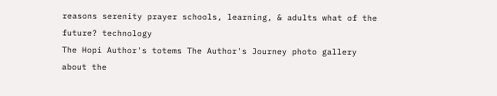reasons serenity prayer schools, learning, & adults what of the future? technology
The Hopi Author's totems The Author's Journey photo gallery about the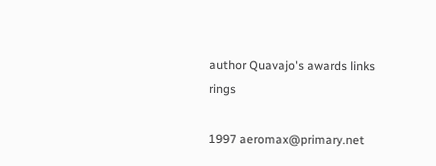author Quavajo's awards links rings

1997 aeromax@primary.net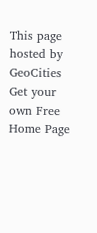This page hosted by GeoCities Get your own Free Home Page